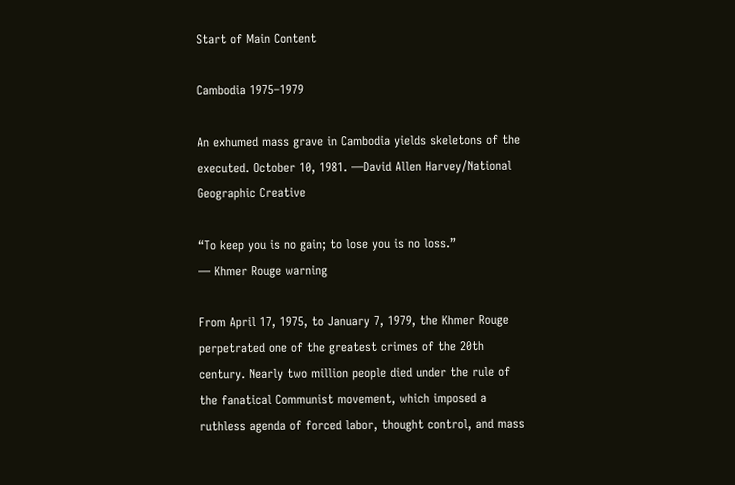Start of Main Content

Cambodia 1975–1979

An exhumed mass grave in Cambodia yields skeletons of the executed. October 10, 1981. —David Allen Harvey/National Geographic Creative

“To keep you is no gain; to lose you is no loss.”
— Khmer Rouge warning

From April 17, 1975, to January 7, 1979, the Khmer Rouge perpetrated one of the greatest crimes of the 20th century. Nearly two million people died under the rule of the fanatical Communist movement, which imposed a ruthless agenda of forced labor, thought control, and mass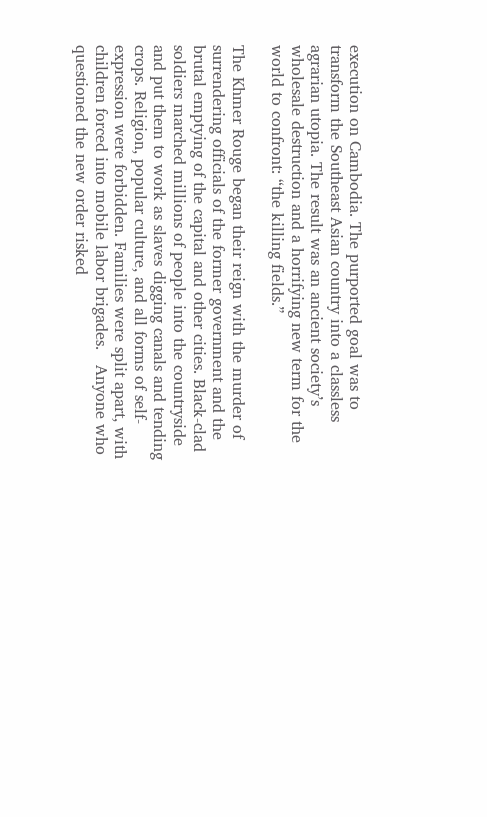execution on Cambodia. The purported goal was to transform the Southeast Asian country into a classless agrarian utopia. The result was an ancient society’s wholesale destruction and a horrifying new term for the world to confront: “the killing fields.”

The Khmer Rouge began their reign with the murder of surrendering officials of the former government and the brutal emptying of the capital and other cities. Black-clad soldiers marched millions of people into the countryside and put them to work as slaves digging canals and tending crops. Religion, popular culture, and all forms of self-expression were forbidden. Families were split apart, with children forced into mobile labor brigades.   Anyone who questioned the new order risked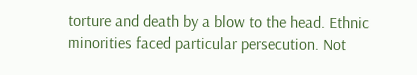torture and death by a blow to the head. Ethnic minorities faced particular persecution. Not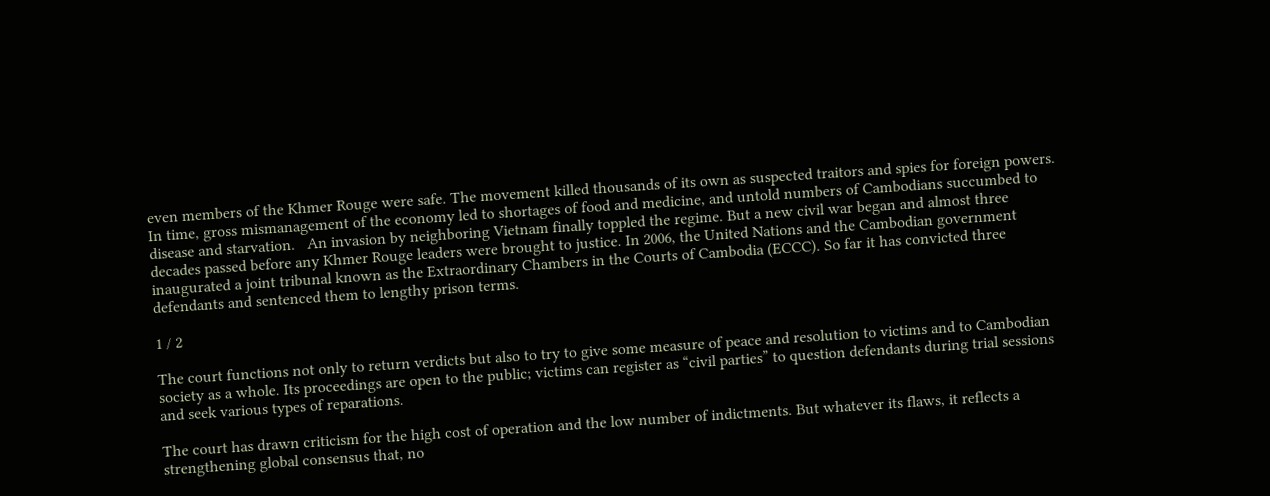even members of the Khmer Rouge were safe. The movement killed thousands of its own as suspected traitors and spies for foreign powers. In time, gross mismanagement of the economy led to shortages of food and medicine, and untold numbers of Cambodians succumbed to disease and starvation.   An invasion by neighboring Vietnam finally toppled the regime. But a new civil war began and almost three decades passed before any Khmer Rouge leaders were brought to justice. In 2006, the United Nations and the Cambodian government inaugurated a joint tribunal known as the Extraordinary Chambers in the Courts of Cambodia (ECCC). So far it has convicted three defendants and sentenced them to lengthy prison terms.

1 / 2

The court functions not only to return verdicts but also to try to give some measure of peace and resolution to victims and to Cambodian society as a whole. Its proceedings are open to the public; victims can register as “civil parties” to question defendants during trial sessions and seek various types of reparations.

The court has drawn criticism for the high cost of operation and the low number of indictments. But whatever its flaws, it reflects a strengthening global consensus that, no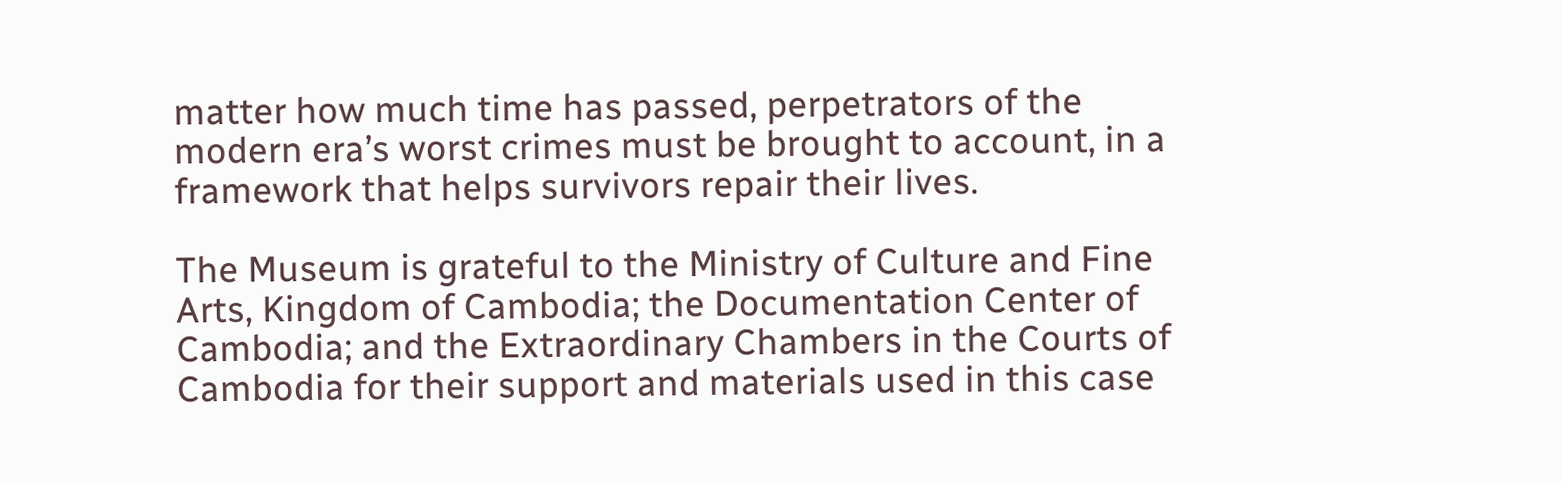matter how much time has passed, perpetrators of the modern era’s worst crimes must be brought to account, in a framework that helps survivors repair their lives.

The Museum is grateful to the Ministry of Culture and Fine Arts, Kingdom of Cambodia; the Documentation Center of Cambodia; and the Extraordinary Chambers in the Courts of Cambodia for their support and materials used in this case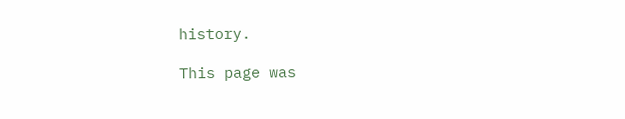history.

This page was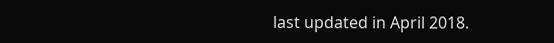last updated in April 2018.